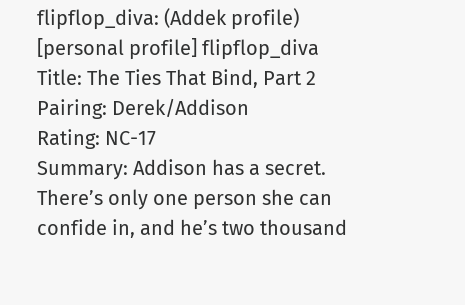flipflop_diva: (Addek profile)
[personal profile] flipflop_diva
Title: The Ties That Bind, Part 2
Pairing: Derek/Addison
Rating: NC-17
Summary: Addison has a secret. There’s only one person she can confide in, and he’s two thousand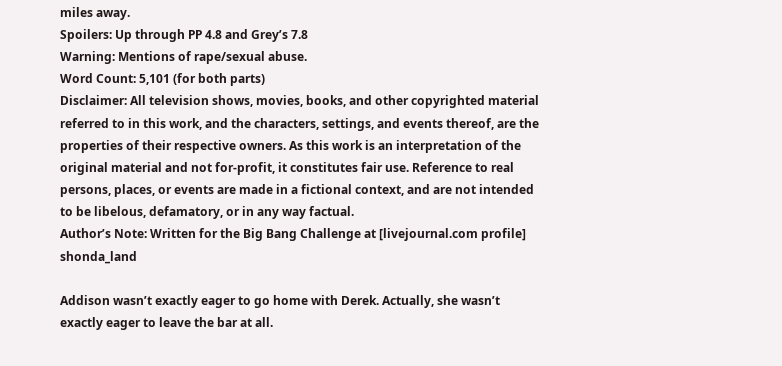miles away.
Spoilers: Up through PP 4.8 and Grey’s 7.8
Warning: Mentions of rape/sexual abuse.
Word Count: 5,101 (for both parts)
Disclaimer: All television shows, movies, books, and other copyrighted material referred to in this work, and the characters, settings, and events thereof, are the properties of their respective owners. As this work is an interpretation of the original material and not for-profit, it constitutes fair use. Reference to real persons, places, or events are made in a fictional context, and are not intended to be libelous, defamatory, or in any way factual.
Author’s Note: Written for the Big Bang Challenge at [livejournal.com profile] shonda_land

Addison wasn’t exactly eager to go home with Derek. Actually, she wasn’t exactly eager to leave the bar at all.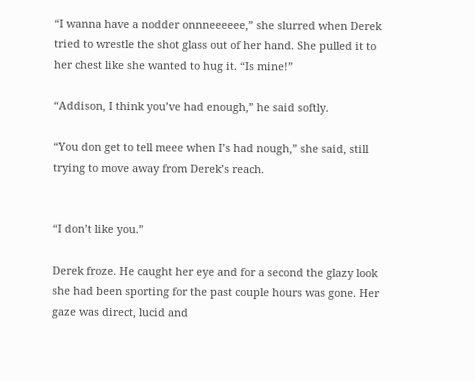“I wanna have a nodder onnneeeeee,” she slurred when Derek tried to wrestle the shot glass out of her hand. She pulled it to her chest like she wanted to hug it. “Is mine!”

“Addison, I think you’ve had enough,” he said softly.

“You don get to tell meee when I’s had nough,” she said, still trying to move away from Derek’s reach.


“I don’t like you.”

Derek froze. He caught her eye and for a second the glazy look she had been sporting for the past couple hours was gone. Her gaze was direct, lucid and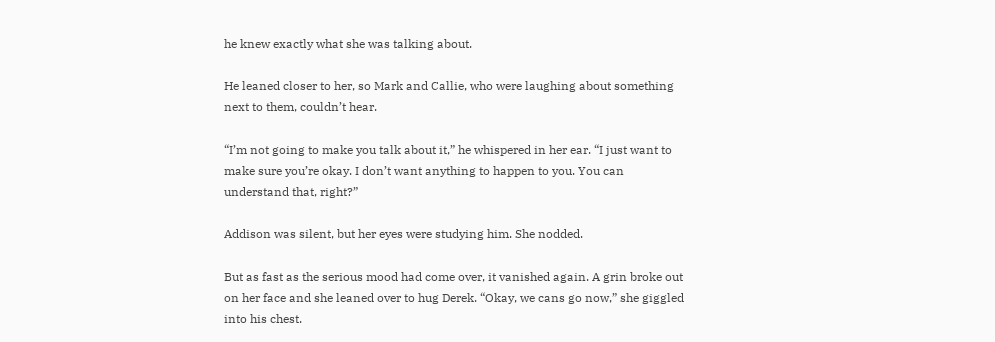he knew exactly what she was talking about.

He leaned closer to her, so Mark and Callie, who were laughing about something next to them, couldn’t hear.

“I’m not going to make you talk about it,” he whispered in her ear. “I just want to make sure you’re okay. I don’t want anything to happen to you. You can understand that, right?”

Addison was silent, but her eyes were studying him. She nodded.

But as fast as the serious mood had come over, it vanished again. A grin broke out on her face and she leaned over to hug Derek. “Okay, we cans go now,” she giggled into his chest.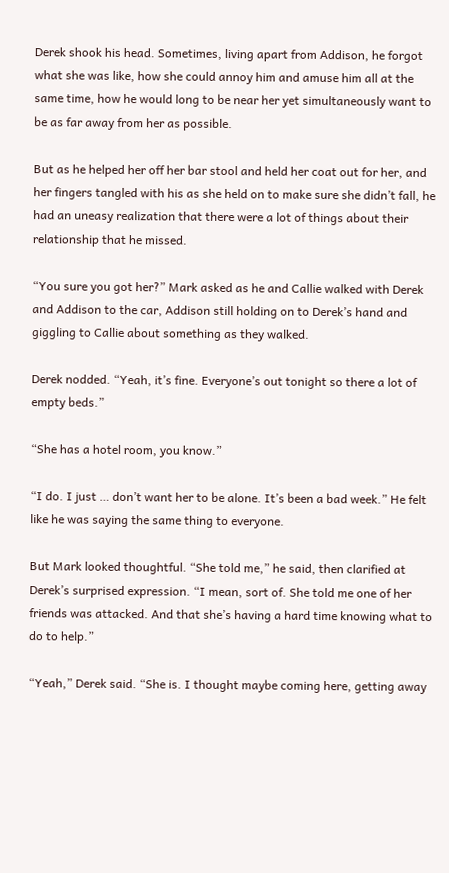Derek shook his head. Sometimes, living apart from Addison, he forgot what she was like, how she could annoy him and amuse him all at the same time, how he would long to be near her yet simultaneously want to be as far away from her as possible.

But as he helped her off her bar stool and held her coat out for her, and her fingers tangled with his as she held on to make sure she didn’t fall, he had an uneasy realization that there were a lot of things about their relationship that he missed.

“You sure you got her?” Mark asked as he and Callie walked with Derek and Addison to the car, Addison still holding on to Derek’s hand and giggling to Callie about something as they walked.

Derek nodded. “Yeah, it’s fine. Everyone’s out tonight so there a lot of empty beds.”

“She has a hotel room, you know.”

“I do. I just … don’t want her to be alone. It’s been a bad week.” He felt like he was saying the same thing to everyone.

But Mark looked thoughtful. “She told me,” he said, then clarified at Derek’s surprised expression. “I mean, sort of. She told me one of her friends was attacked. And that she’s having a hard time knowing what to do to help.”

“Yeah,” Derek said. “She is. I thought maybe coming here, getting away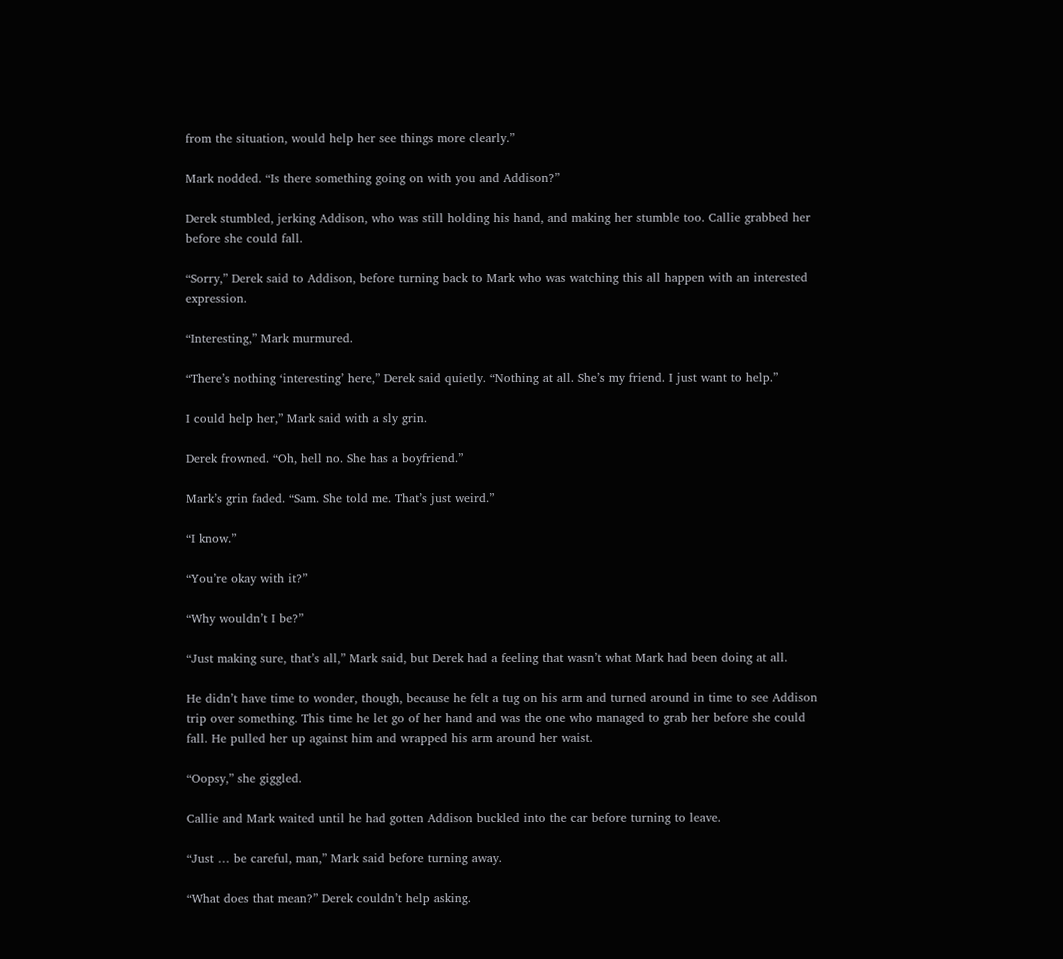from the situation, would help her see things more clearly.”

Mark nodded. “Is there something going on with you and Addison?”

Derek stumbled, jerking Addison, who was still holding his hand, and making her stumble too. Callie grabbed her before she could fall.

“Sorry,” Derek said to Addison, before turning back to Mark who was watching this all happen with an interested expression.

“Interesting,” Mark murmured.

“There’s nothing ‘interesting’ here,” Derek said quietly. “Nothing at all. She’s my friend. I just want to help.”

I could help her,” Mark said with a sly grin.

Derek frowned. “Oh, hell no. She has a boyfriend.”

Mark’s grin faded. “Sam. She told me. That’s just weird.”

“I know.”

“You’re okay with it?”

“Why wouldn’t I be?”

“Just making sure, that’s all,” Mark said, but Derek had a feeling that wasn’t what Mark had been doing at all.

He didn’t have time to wonder, though, because he felt a tug on his arm and turned around in time to see Addison trip over something. This time he let go of her hand and was the one who managed to grab her before she could fall. He pulled her up against him and wrapped his arm around her waist.

“Oopsy,” she giggled.

Callie and Mark waited until he had gotten Addison buckled into the car before turning to leave.

“Just … be careful, man,” Mark said before turning away.

“What does that mean?” Derek couldn’t help asking.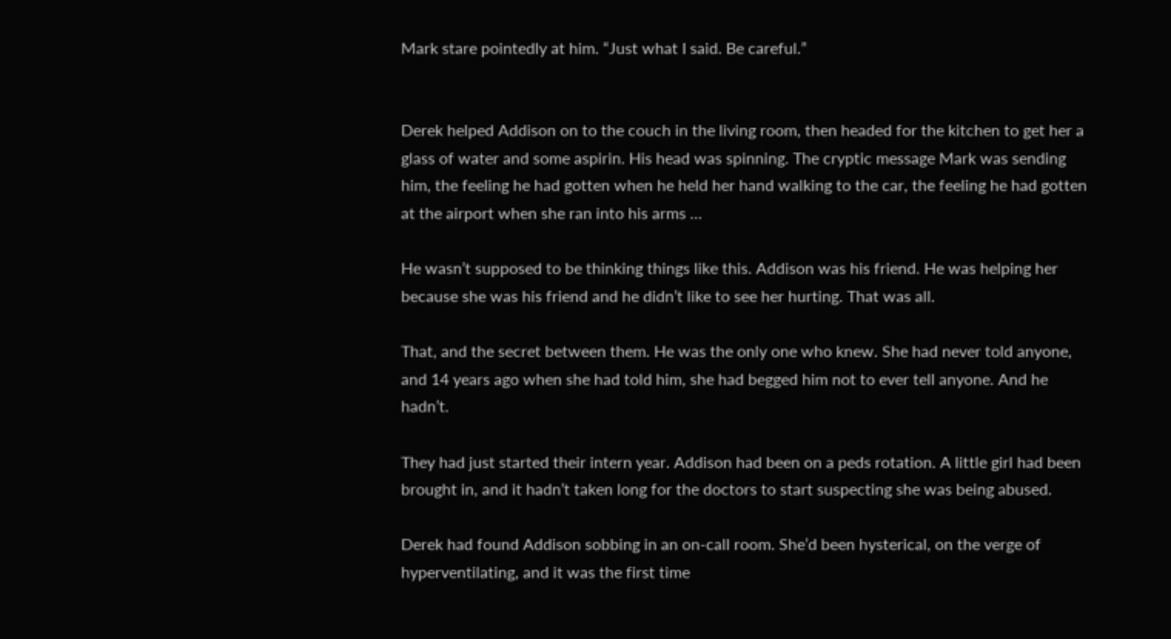Mark stare pointedly at him. “Just what I said. Be careful.”


Derek helped Addison on to the couch in the living room, then headed for the kitchen to get her a glass of water and some aspirin. His head was spinning. The cryptic message Mark was sending him, the feeling he had gotten when he held her hand walking to the car, the feeling he had gotten at the airport when she ran into his arms …

He wasn’t supposed to be thinking things like this. Addison was his friend. He was helping her because she was his friend and he didn’t like to see her hurting. That was all.

That, and the secret between them. He was the only one who knew. She had never told anyone, and 14 years ago when she had told him, she had begged him not to ever tell anyone. And he hadn’t.

They had just started their intern year. Addison had been on a peds rotation. A little girl had been brought in, and it hadn’t taken long for the doctors to start suspecting she was being abused.

Derek had found Addison sobbing in an on-call room. She’d been hysterical, on the verge of hyperventilating, and it was the first time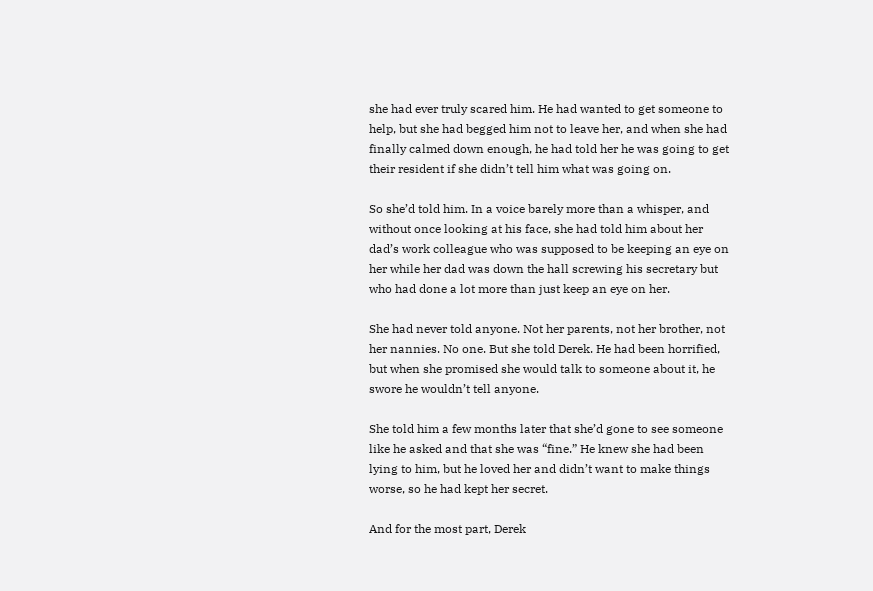she had ever truly scared him. He had wanted to get someone to help, but she had begged him not to leave her, and when she had finally calmed down enough, he had told her he was going to get their resident if she didn’t tell him what was going on.

So she’d told him. In a voice barely more than a whisper, and without once looking at his face, she had told him about her dad’s work colleague who was supposed to be keeping an eye on her while her dad was down the hall screwing his secretary but who had done a lot more than just keep an eye on her.

She had never told anyone. Not her parents, not her brother, not her nannies. No one. But she told Derek. He had been horrified, but when she promised she would talk to someone about it, he swore he wouldn’t tell anyone.

She told him a few months later that she’d gone to see someone like he asked and that she was “fine.” He knew she had been lying to him, but he loved her and didn’t want to make things worse, so he had kept her secret.

And for the most part, Derek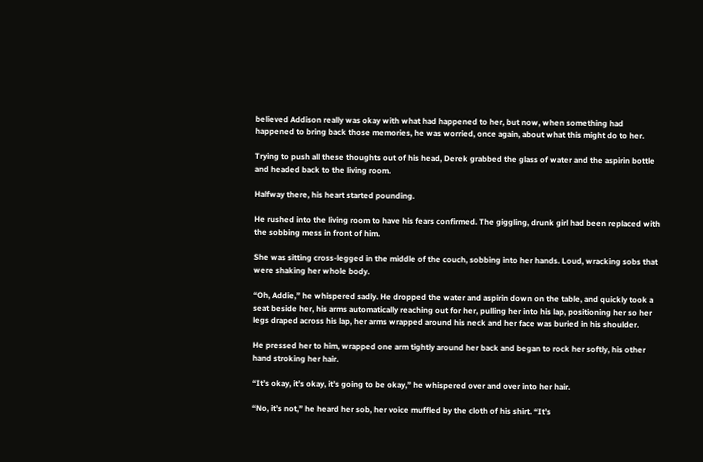believed Addison really was okay with what had happened to her, but now, when something had happened to bring back those memories, he was worried, once again, about what this might do to her.

Trying to push all these thoughts out of his head, Derek grabbed the glass of water and the aspirin bottle and headed back to the living room.

Halfway there, his heart started pounding.

He rushed into the living room to have his fears confirmed. The giggling, drunk girl had been replaced with the sobbing mess in front of him.

She was sitting cross-legged in the middle of the couch, sobbing into her hands. Loud, wracking sobs that were shaking her whole body.

“Oh, Addie,” he whispered sadly. He dropped the water and aspirin down on the table, and quickly took a seat beside her, his arms automatically reaching out for her, pulling her into his lap, positioning her so her legs draped across his lap, her arms wrapped around his neck and her face was buried in his shoulder.

He pressed her to him, wrapped one arm tightly around her back and began to rock her softly, his other hand stroking her hair.

“It’s okay, it’s okay, it’s going to be okay,” he whispered over and over into her hair.

“No, it’s not,” he heard her sob, her voice muffled by the cloth of his shirt. “It’s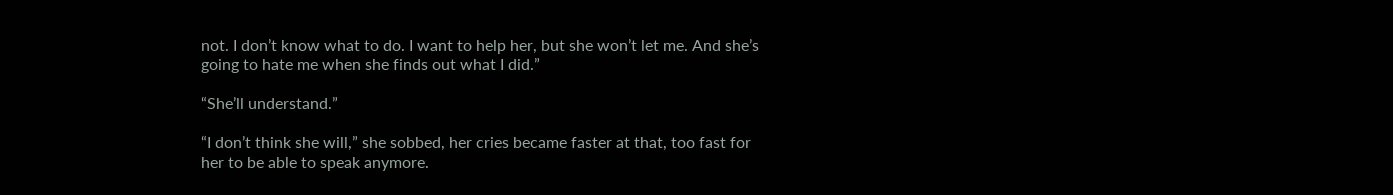not. I don’t know what to do. I want to help her, but she won’t let me. And she’s going to hate me when she finds out what I did.”

“She’ll understand.”

“I don’t think she will,” she sobbed, her cries became faster at that, too fast for her to be able to speak anymore.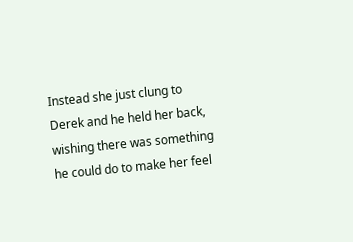Instead she just clung to Derek and he held her back, wishing there was something he could do to make her feel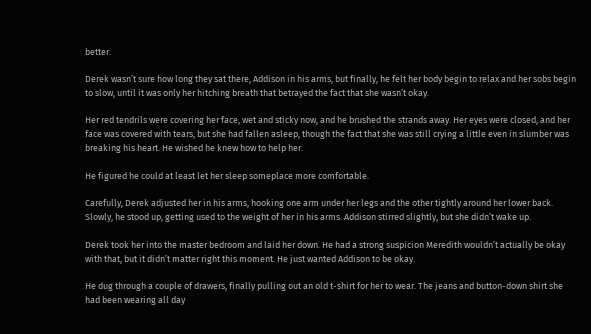better.

Derek wasn’t sure how long they sat there, Addison in his arms, but finally, he felt her body begin to relax and her sobs begin to slow, until it was only her hitching breath that betrayed the fact that she wasn’t okay.

Her red tendrils were covering her face, wet and sticky now, and he brushed the strands away. Her eyes were closed, and her face was covered with tears, but she had fallen asleep, though the fact that she was still crying a little even in slumber was breaking his heart. He wished he knew how to help her.

He figured he could at least let her sleep someplace more comfortable.

Carefully, Derek adjusted her in his arms, hooking one arm under her legs and the other tightly around her lower back. Slowly, he stood up, getting used to the weight of her in his arms. Addison stirred slightly, but she didn’t wake up.

Derek took her into the master bedroom and laid her down. He had a strong suspicion Meredith wouldn’t actually be okay with that, but it didn’t matter right this moment. He just wanted Addison to be okay.

He dug through a couple of drawers, finally pulling out an old t-shirt for her to wear. The jeans and button-down shirt she had been wearing all day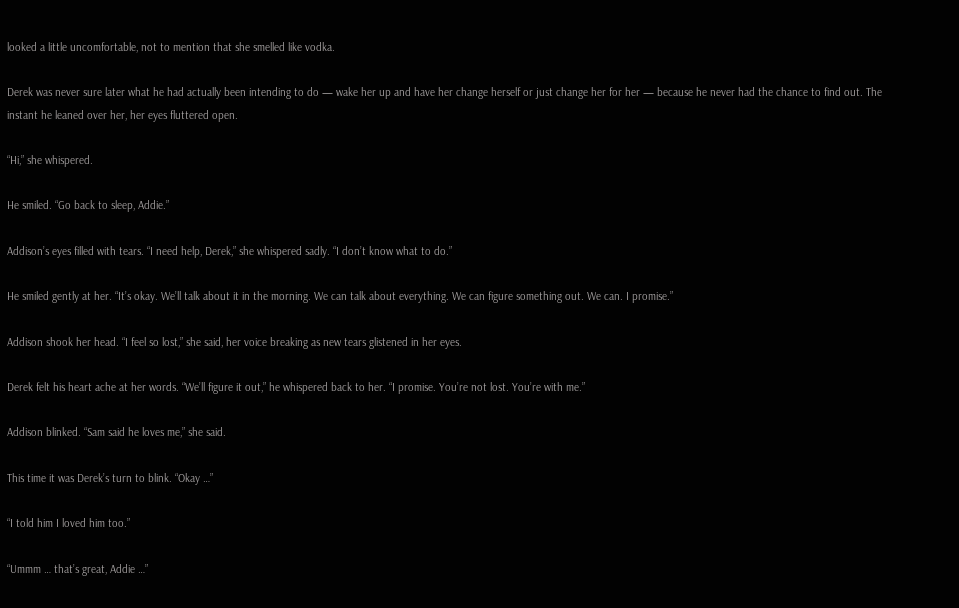looked a little uncomfortable, not to mention that she smelled like vodka.

Derek was never sure later what he had actually been intending to do — wake her up and have her change herself or just change her for her — because he never had the chance to find out. The instant he leaned over her, her eyes fluttered open.

“Hi,” she whispered.

He smiled. “Go back to sleep, Addie.”

Addison’s eyes filled with tears. “I need help, Derek,” she whispered sadly. “I don’t know what to do.”

He smiled gently at her. “It’s okay. We’ll talk about it in the morning. We can talk about everything. We can figure something out. We can. I promise.”

Addison shook her head. “I feel so lost,” she said, her voice breaking as new tears glistened in her eyes.

Derek felt his heart ache at her words. “We’ll figure it out,” he whispered back to her. “I promise. You’re not lost. You’re with me.”

Addison blinked. “Sam said he loves me,” she said.

This time it was Derek’s turn to blink. “Okay …”

“I told him I loved him too.”

“Ummm … that’s great, Addie …”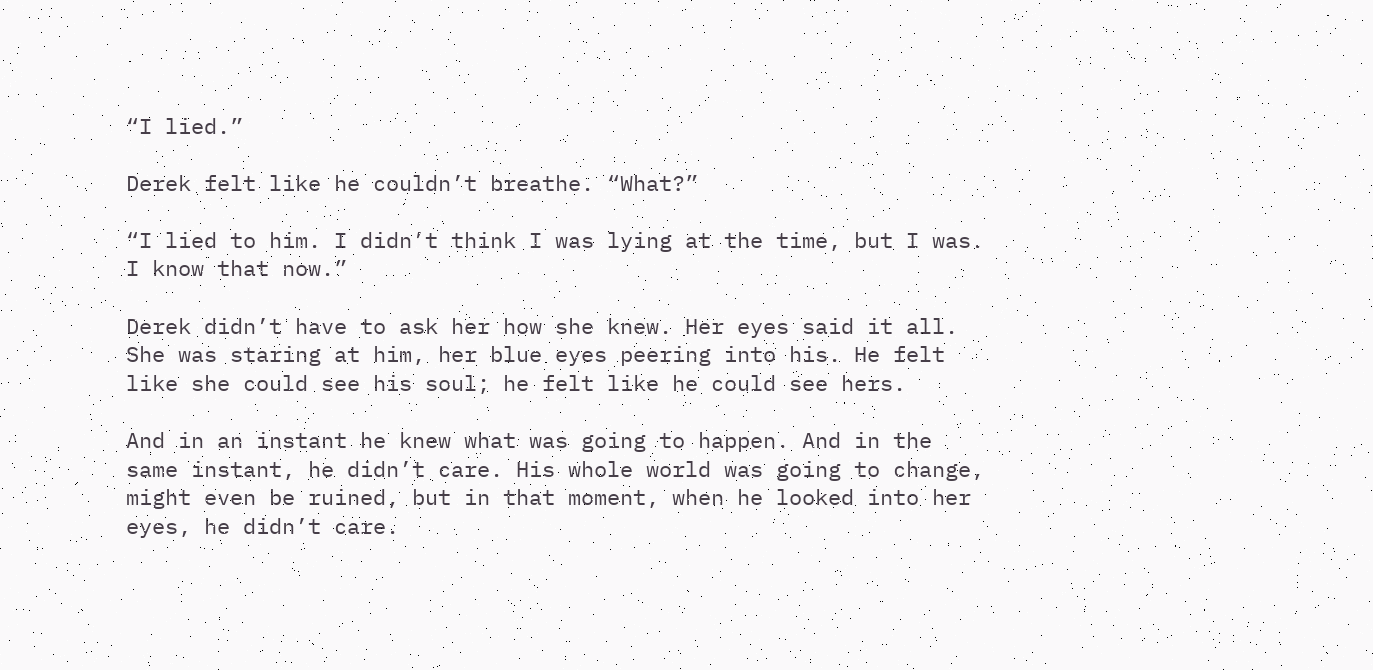“I lied.”

Derek felt like he couldn’t breathe. “What?”

“I lied to him. I didn’t think I was lying at the time, but I was. I know that now.”

Derek didn’t have to ask her how she knew. Her eyes said it all. She was staring at him, her blue eyes peering into his. He felt like she could see his soul; he felt like he could see hers.

And in an instant he knew what was going to happen. And in the same instant, he didn’t care. His whole world was going to change, might even be ruined, but in that moment, when he looked into her eyes, he didn’t care.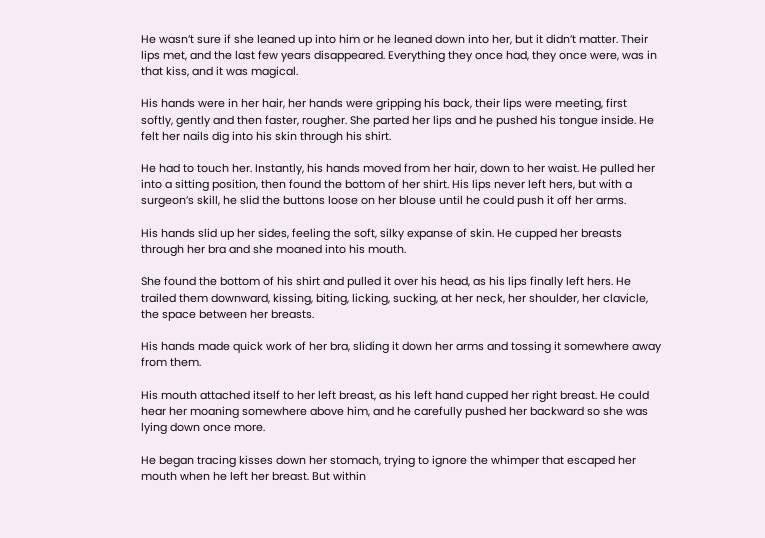He wasn’t sure if she leaned up into him or he leaned down into her, but it didn’t matter. Their lips met, and the last few years disappeared. Everything they once had, they once were, was in that kiss, and it was magical.

His hands were in her hair, her hands were gripping his back, their lips were meeting, first softly, gently and then faster, rougher. She parted her lips and he pushed his tongue inside. He felt her nails dig into his skin through his shirt.

He had to touch her. Instantly, his hands moved from her hair, down to her waist. He pulled her into a sitting position, then found the bottom of her shirt. His lips never left hers, but with a surgeon’s skill, he slid the buttons loose on her blouse until he could push it off her arms.

His hands slid up her sides, feeling the soft, silky expanse of skin. He cupped her breasts through her bra and she moaned into his mouth.

She found the bottom of his shirt and pulled it over his head, as his lips finally left hers. He trailed them downward, kissing, biting, licking, sucking, at her neck, her shoulder, her clavicle, the space between her breasts.

His hands made quick work of her bra, sliding it down her arms and tossing it somewhere away from them.

His mouth attached itself to her left breast, as his left hand cupped her right breast. He could hear her moaning somewhere above him, and he carefully pushed her backward so she was lying down once more.

He began tracing kisses down her stomach, trying to ignore the whimper that escaped her mouth when he left her breast. But within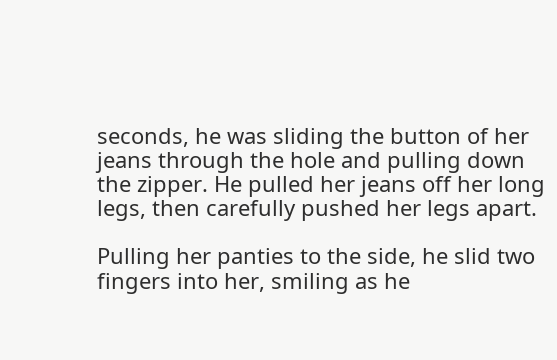seconds, he was sliding the button of her jeans through the hole and pulling down the zipper. He pulled her jeans off her long legs, then carefully pushed her legs apart.

Pulling her panties to the side, he slid two fingers into her, smiling as he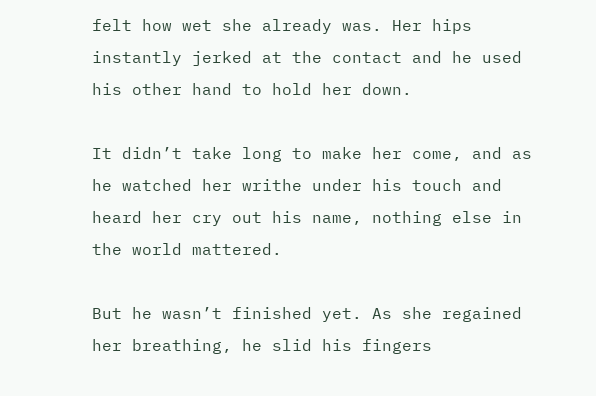felt how wet she already was. Her hips instantly jerked at the contact and he used his other hand to hold her down.

It didn’t take long to make her come, and as he watched her writhe under his touch and heard her cry out his name, nothing else in the world mattered.

But he wasn’t finished yet. As she regained her breathing, he slid his fingers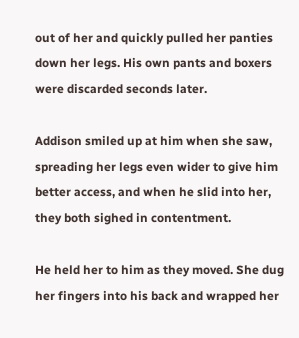out of her and quickly pulled her panties down her legs. His own pants and boxers were discarded seconds later.

Addison smiled up at him when she saw, spreading her legs even wider to give him better access, and when he slid into her, they both sighed in contentment.

He held her to him as they moved. She dug her fingers into his back and wrapped her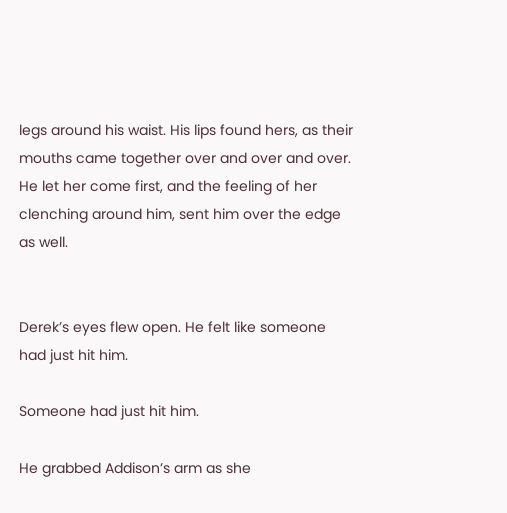legs around his waist. His lips found hers, as their mouths came together over and over and over. He let her come first, and the feeling of her clenching around him, sent him over the edge as well.


Derek’s eyes flew open. He felt like someone had just hit him.

Someone had just hit him.

He grabbed Addison’s arm as she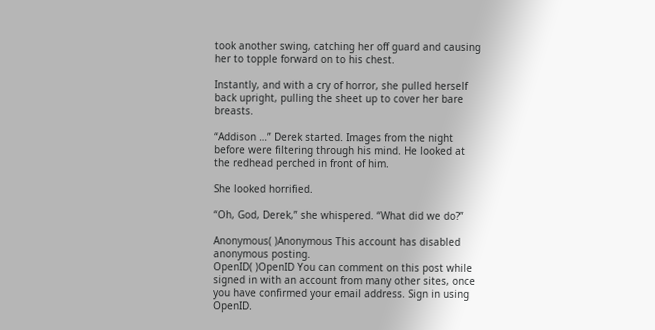took another swing, catching her off guard and causing her to topple forward on to his chest.

Instantly, and with a cry of horror, she pulled herself back upright, pulling the sheet up to cover her bare breasts.

“Addison …” Derek started. Images from the night before were filtering through his mind. He looked at the redhead perched in front of him.

She looked horrified.

“Oh, God, Derek,” she whispered. “What did we do?”

Anonymous( )Anonymous This account has disabled anonymous posting.
OpenID( )OpenID You can comment on this post while signed in with an account from many other sites, once you have confirmed your email address. Sign in using OpenID.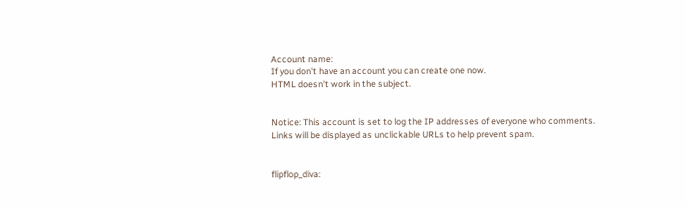Account name:
If you don't have an account you can create one now.
HTML doesn't work in the subject.


Notice: This account is set to log the IP addresses of everyone who comments.
Links will be displayed as unclickable URLs to help prevent spam.


flipflop_diva: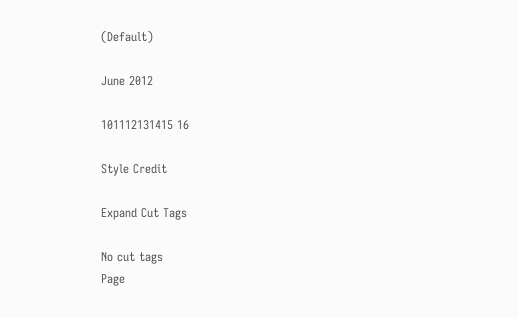(Default)

June 2012

101112131415 16

Style Credit

Expand Cut Tags

No cut tags
Page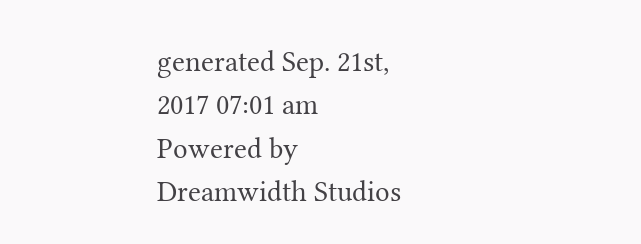generated Sep. 21st, 2017 07:01 am
Powered by Dreamwidth Studios